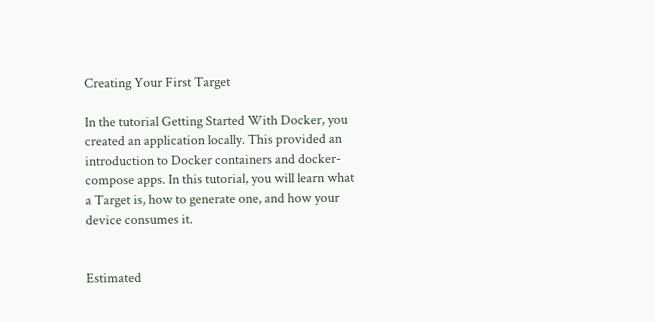Creating Your First Target

In the tutorial Getting Started With Docker, you created an application locally. This provided an introduction to Docker containers and docker-compose apps. In this tutorial, you will learn what a Target is, how to generate one, and how your device consumes it.


Estimated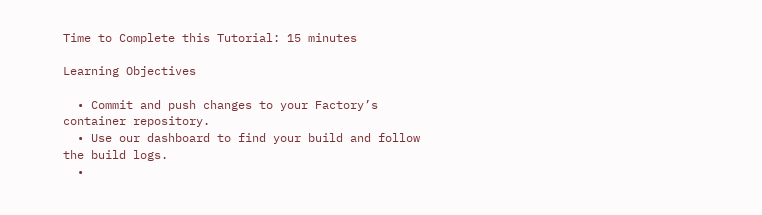Time to Complete this Tutorial: 15 minutes

Learning Objectives

  • Commit and push changes to your Factory’s container repository.
  • Use our dashboard to find your build and follow the build logs.
  •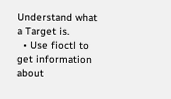Understand what a Target is.
  • Use fioctl to get information about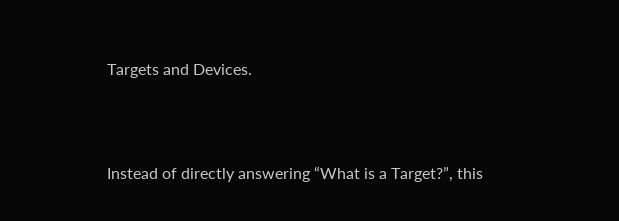Targets and Devices.



Instead of directly answering “What is a Target?”, this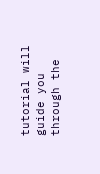tutorial will guide you through the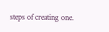steps of creating one.